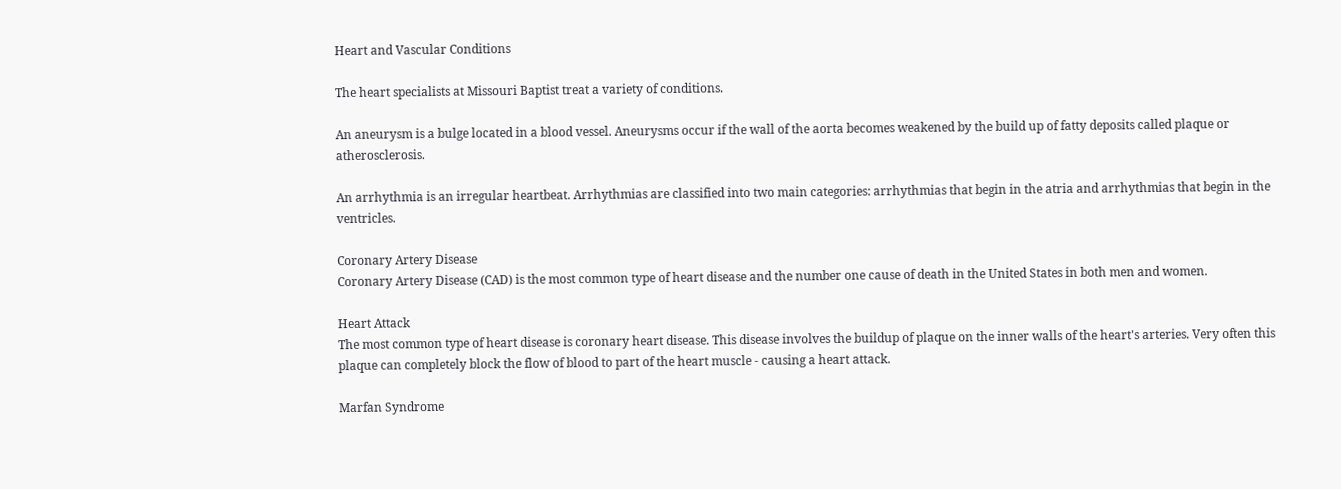Heart and Vascular Conditions

The heart specialists at Missouri Baptist treat a variety of conditions.

An aneurysm is a bulge located in a blood vessel. Aneurysms occur if the wall of the aorta becomes weakened by the build up of fatty deposits called plaque or atherosclerosis.

An arrhythmia is an irregular heartbeat. Arrhythmias are classified into two main categories: arrhythmias that begin in the atria and arrhythmias that begin in the ventricles.

Coronary Artery Disease
Coronary Artery Disease (CAD) is the most common type of heart disease and the number one cause of death in the United States in both men and women.

Heart Attack
The most common type of heart disease is coronary heart disease. This disease involves the buildup of plaque on the inner walls of the heart's arteries. Very often this plaque can completely block the flow of blood to part of the heart muscle - causing a heart attack.

Marfan Syndrome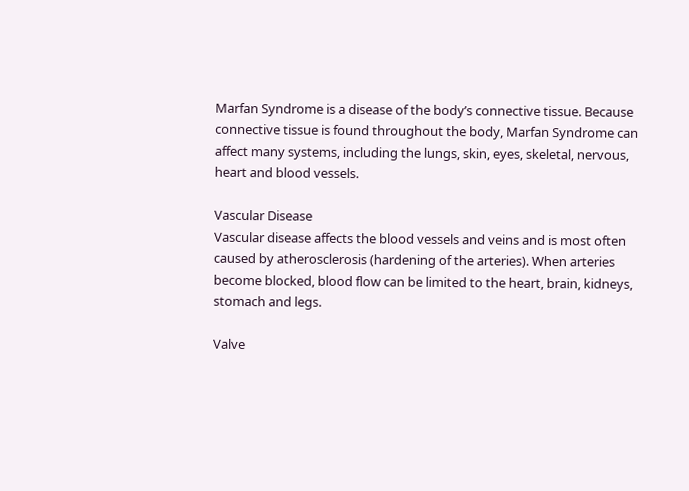Marfan Syndrome is a disease of the body’s connective tissue. Because connective tissue is found throughout the body, Marfan Syndrome can affect many systems, including the lungs, skin, eyes, skeletal, nervous, heart and blood vessels.

Vascular Disease
Vascular disease affects the blood vessels and veins and is most often caused by atherosclerosis (hardening of the arteries). When arteries become blocked, blood flow can be limited to the heart, brain, kidneys, stomach and legs.

Valve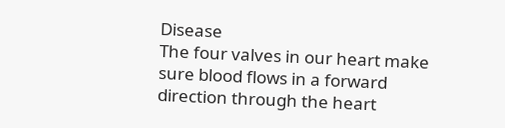Disease
The four valves in our heart make sure blood flows in a forward direction through the heart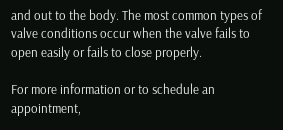and out to the body. The most common types of valve conditions occur when the valve fails to open easily or fails to close properly.

For more information or to schedule an appointment,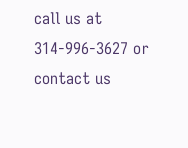call us at 314-996-3627 or contact us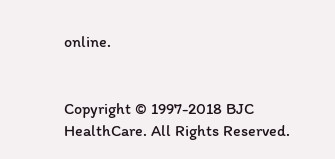online.


Copyright © 1997-2018 BJC HealthCare. All Rights Reserved.